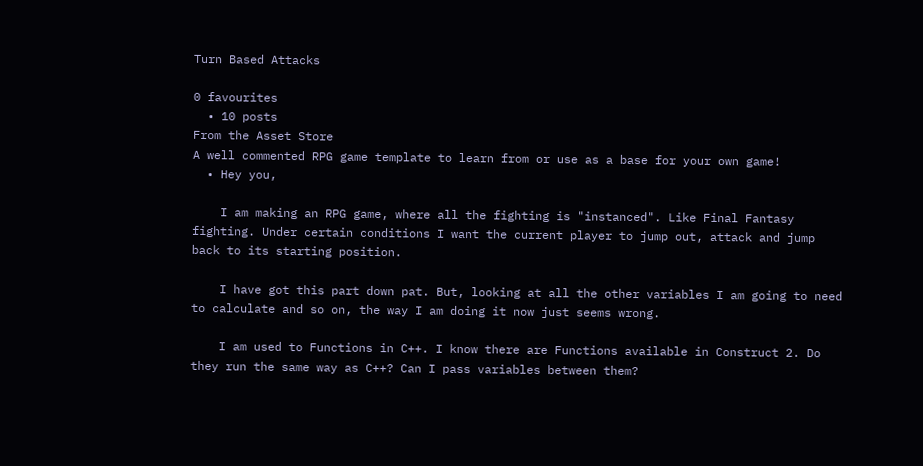Turn Based Attacks

0 favourites
  • 10 posts
From the Asset Store
A well commented RPG game template to learn from or use as a base for your own game!
  • Hey you,

    I am making an RPG game, where all the fighting is "instanced". Like Final Fantasy fighting. Under certain conditions I want the current player to jump out, attack and jump back to its starting position.

    I have got this part down pat. But, looking at all the other variables I am going to need to calculate and so on, the way I am doing it now just seems wrong.

    I am used to Functions in C++. I know there are Functions available in Construct 2. Do they run the same way as C++? Can I pass variables between them?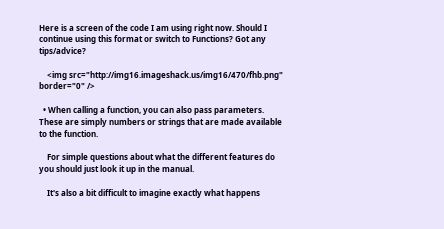Here is a screen of the code I am using right now. Should I continue using this format or switch to Functions? Got any tips/advice?

    <img src="http://img16.imageshack.us/img16/470/fhb.png" border="0" />

  • When calling a function, you can also pass parameters. These are simply numbers or strings that are made available to the function.

    For simple questions about what the different features do you should just look it up in the manual.

    It's also a bit difficult to imagine exactly what happens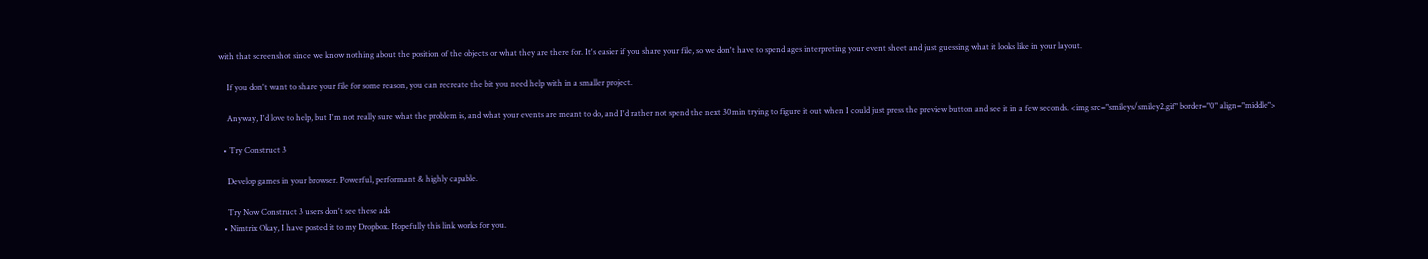with that screenshot since we know nothing about the position of the objects or what they are there for. It's easier if you share your file, so we don't have to spend ages interpreting your event sheet and just guessing what it looks like in your layout.

    If you don't want to share your file for some reason, you can recreate the bit you need help with in a smaller project.

    Anyway, I'd love to help, but I'm not really sure what the problem is, and what your events are meant to do, and I'd rather not spend the next 30min trying to figure it out when I could just press the preview button and see it in a few seconds. <img src="smileys/smiley2.gif" border="0" align="middle">

  • Try Construct 3

    Develop games in your browser. Powerful, performant & highly capable.

    Try Now Construct 3 users don't see these ads
  • Nimtrix Okay, I have posted it to my Dropbox. Hopefully this link works for you.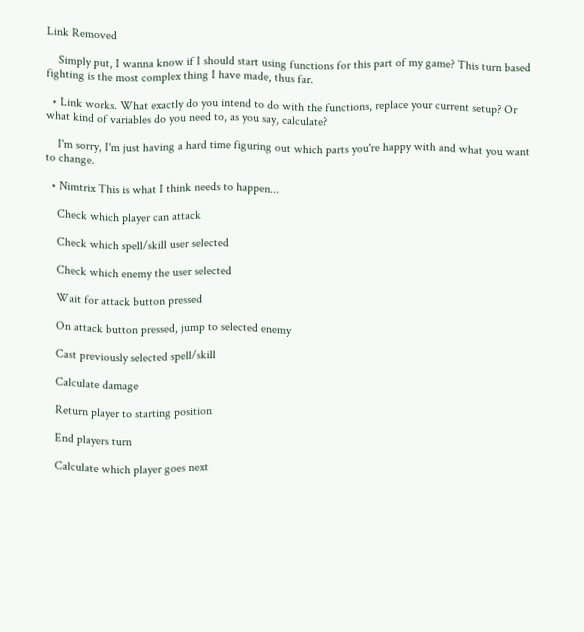Link Removed

    Simply put, I wanna know if I should start using functions for this part of my game? This turn based fighting is the most complex thing I have made, thus far.

  • Link works. What exactly do you intend to do with the functions, replace your current setup? Or what kind of variables do you need to, as you say, calculate?

    I'm sorry, I'm just having a hard time figuring out which parts you're happy with and what you want to change.

  • Nimtrix This is what I think needs to happen...

    Check which player can attack

    Check which spell/skill user selected

    Check which enemy the user selected

    Wait for attack button pressed

    On attack button pressed, jump to selected enemy

    Cast previously selected spell/skill

    Calculate damage

    Return player to starting position

    End players turn

    Calculate which player goes next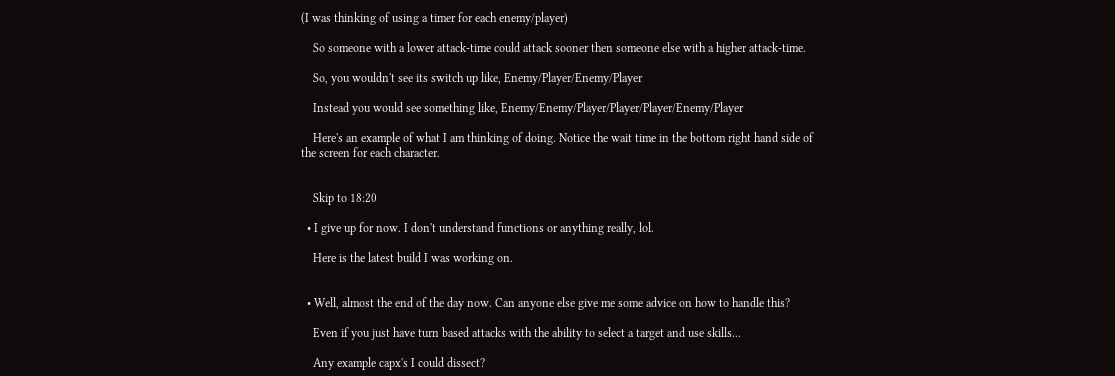(I was thinking of using a timer for each enemy/player)

    So someone with a lower attack-time could attack sooner then someone else with a higher attack-time.

    So, you wouldn't see its switch up like, Enemy/Player/Enemy/Player

    Instead you would see something like, Enemy/Enemy/Player/Player/Player/Enemy/Player

    Here's an example of what I am thinking of doing. Notice the wait time in the bottom right hand side of the screen for each character.


    Skip to 18:20

  • I give up for now. I don't understand functions or anything really, lol.

    Here is the latest build I was working on.


  • Well, almost the end of the day now. Can anyone else give me some advice on how to handle this?

    Even if you just have turn based attacks with the ability to select a target and use skills...

    Any example capx's I could dissect?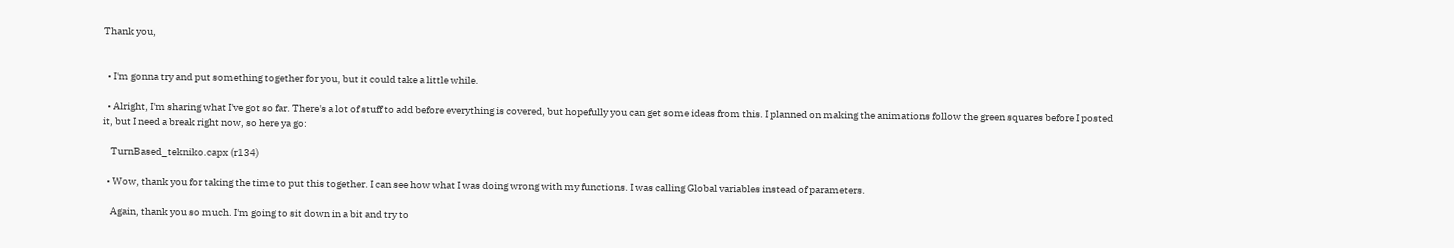Thank you,


  • I'm gonna try and put something together for you, but it could take a little while.

  • Alright, I'm sharing what I've got so far. There's a lot of stuff to add before everything is covered, but hopefully you can get some ideas from this. I planned on making the animations follow the green squares before I posted it, but I need a break right now, so here ya go:

    TurnBased_tekniko.capx (r134)

  • Wow, thank you for taking the time to put this together. I can see how what I was doing wrong with my functions. I was calling Global variables instead of parameters.

    Again, thank you so much. I'm going to sit down in a bit and try to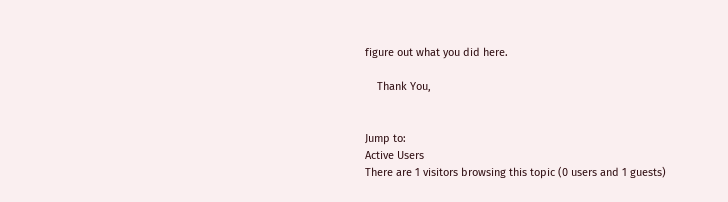figure out what you did here.

    Thank You,


Jump to:
Active Users
There are 1 visitors browsing this topic (0 users and 1 guests)